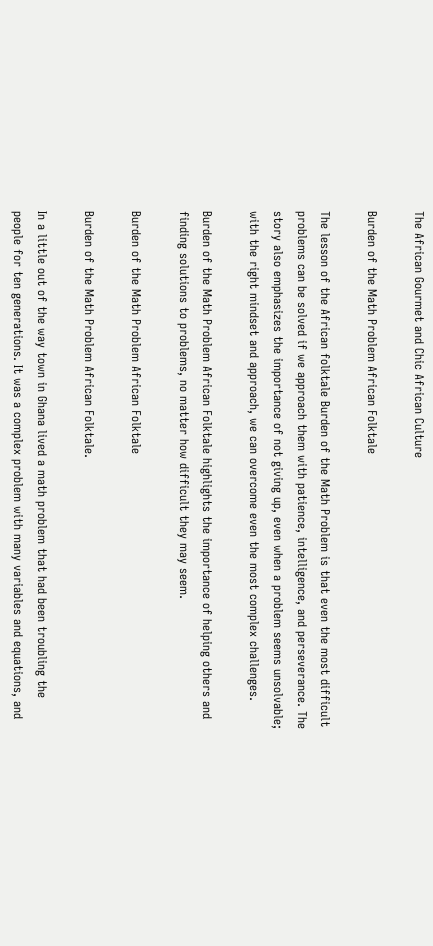The African Gourmet and Chic African Culture

Burden of the Math Problem African Folktale

The lesson of the African folktale Burden of the Math Problem is that even the most difficult problems can be solved if we approach them with patience, intelligence, and perseverance. The story also emphasizes the importance of not giving up, even when a problem seems unsolvable; with the right mindset and approach, we can overcome even the most complex challenges.

Burden of the Math Problem African Folktale highlights the importance of helping others and finding solutions to problems, no matter how difficult they may seem.

Burden of the Math Problem African Folktale

Burden of the Math Problem African Folktale.

In a little out of the way town in Ghana lived a math problem that had been troubling the people for ten generations. It was a complex problem with many variables and equations, and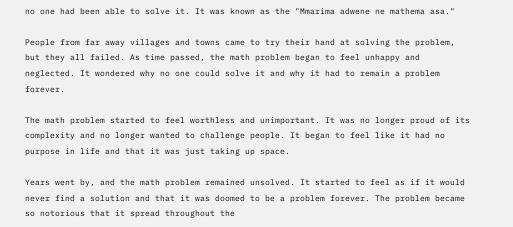no one had been able to solve it. It was known as the "Mmarima adwene ne mathema asa."

People from far away villages and towns came to try their hand at solving the problem, but they all failed. As time passed, the math problem began to feel unhappy and neglected. It wondered why no one could solve it and why it had to remain a problem forever.

The math problem started to feel worthless and unimportant. It was no longer proud of its complexity and no longer wanted to challenge people. It began to feel like it had no purpose in life and that it was just taking up space.

Years went by, and the math problem remained unsolved. It started to feel as if it would never find a solution and that it was doomed to be a problem forever. The problem became so notorious that it spread throughout the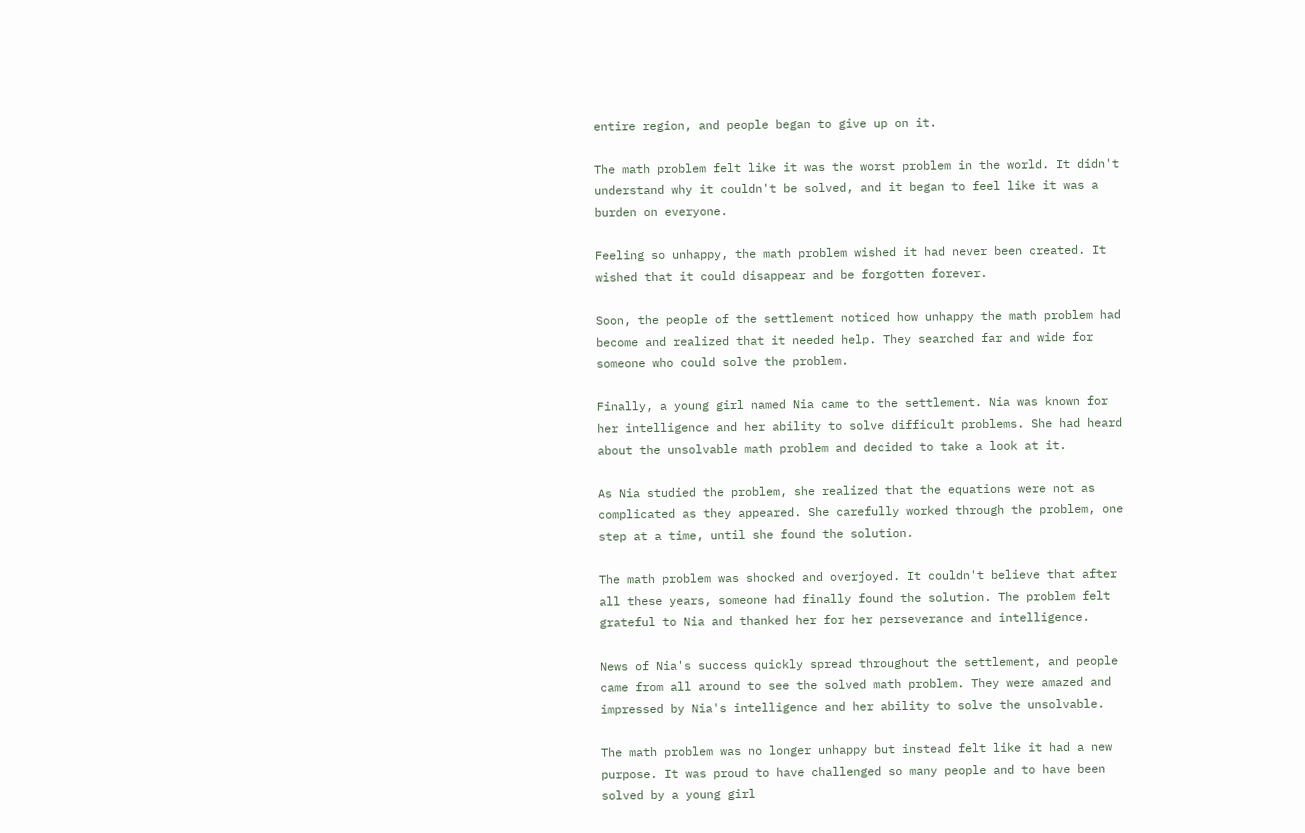entire region, and people began to give up on it.

The math problem felt like it was the worst problem in the world. It didn't understand why it couldn't be solved, and it began to feel like it was a burden on everyone.

Feeling so unhappy, the math problem wished it had never been created. It wished that it could disappear and be forgotten forever.

Soon, the people of the settlement noticed how unhappy the math problem had become and realized that it needed help. They searched far and wide for someone who could solve the problem.

Finally, a young girl named Nia came to the settlement. Nia was known for her intelligence and her ability to solve difficult problems. She had heard about the unsolvable math problem and decided to take a look at it.

As Nia studied the problem, she realized that the equations were not as complicated as they appeared. She carefully worked through the problem, one step at a time, until she found the solution.

The math problem was shocked and overjoyed. It couldn't believe that after all these years, someone had finally found the solution. The problem felt grateful to Nia and thanked her for her perseverance and intelligence.

News of Nia's success quickly spread throughout the settlement, and people came from all around to see the solved math problem. They were amazed and impressed by Nia's intelligence and her ability to solve the unsolvable.

The math problem was no longer unhappy but instead felt like it had a new purpose. It was proud to have challenged so many people and to have been solved by a young girl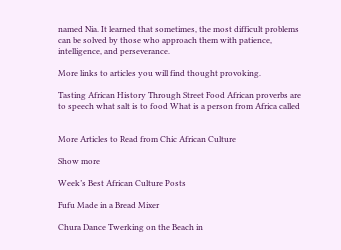named Nia. It learned that sometimes, the most difficult problems can be solved by those who approach them with patience, intelligence, and perseverance.

More links to articles you will find thought provoking.

Tasting African History Through Street Food African proverbs are to speech what salt is to food What is a person from Africa called


More Articles to Read from Chic African Culture

Show more

Week’s Best African Culture Posts

Fufu Made in a Bread Mixer

Chura Dance Twerking on the Beach in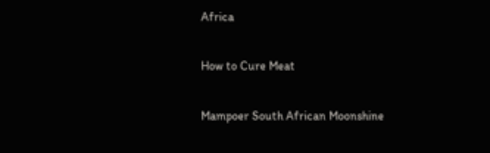Africa

How to Cure Meat

Mampoer South African Moonshine